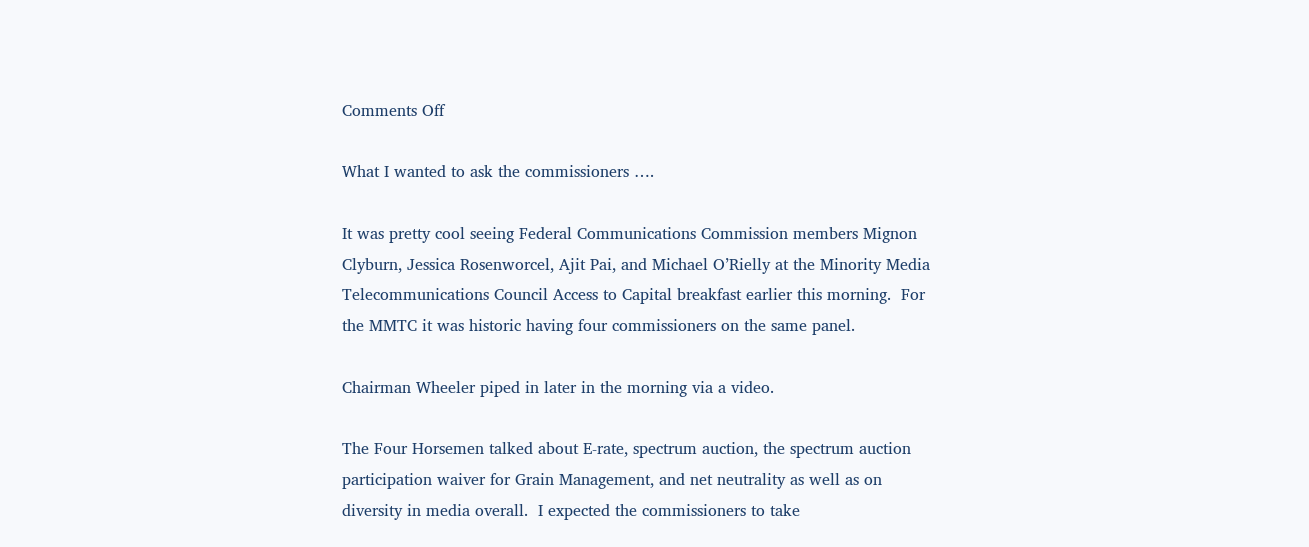Comments Off

What I wanted to ask the commissioners ….

It was pretty cool seeing Federal Communications Commission members Mignon Clyburn, Jessica Rosenworcel, Ajit Pai, and Michael O’Rielly at the Minority Media Telecommunications Council Access to Capital breakfast earlier this morning.  For the MMTC it was historic having four commissioners on the same panel.

Chairman Wheeler piped in later in the morning via a video.

The Four Horsemen talked about E-rate, spectrum auction, the spectrum auction participation waiver for Grain Management, and net neutrality as well as on diversity in media overall.  I expected the commissioners to take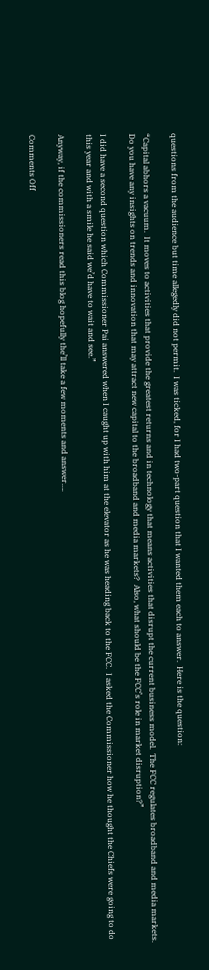questions from the audience but time allegedly did not permit.  I was ticked, for I had two-part question that I wanted them each to answer.  Here is the question:

“Capital abhors a vacuum.  It moves to activities that provide the greatest returns and in technology that means activities that disrupt the current business model.  The FCC regulates broadband and media markets.  Do you have any insights on trends and innovation that may attract new capital to the broadband and media markets?  Also, what should be the FCC’s role in market disruption?”

I did have a second question which Commissioner Pai answered when I caught up with him at the elevator as he was heading back to the FCC.  I asked the Commissioner how he thought the Chiefs were going to do this year and with a smile he said we’d have to wait and see.”

Anyway, if the commissioners read this blog hopefully the’ll take a few moments and answer….

Comments Off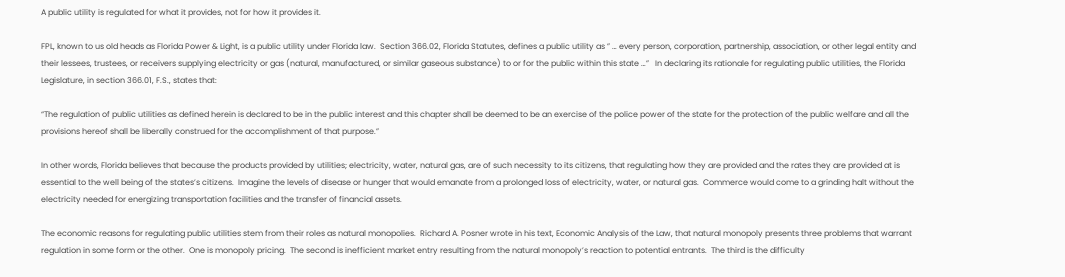A public utility is regulated for what it provides, not for how it provides it.

FPL, known to us old heads as Florida Power & Light, is a public utility under Florida law.  Section 366.02, Florida Statutes, defines a public utility as ” … every person, corporation, partnership, association, or other legal entity and their lessees, trustees, or receivers supplying electricity or gas (natural, manufactured, or similar gaseous substance) to or for the public within this state …”   In declaring its rationale for regulating public utilities, the Florida Legislature, in section 366.01, F.S., states that:

“The regulation of public utilities as defined herein is declared to be in the public interest and this chapter shall be deemed to be an exercise of the police power of the state for the protection of the public welfare and all the provisions hereof shall be liberally construed for the accomplishment of that purpose.”

In other words, Florida believes that because the products provided by utilities; electricity, water, natural gas, are of such necessity to its citizens, that regulating how they are provided and the rates they are provided at is essential to the well being of the states’s citizens.  Imagine the levels of disease or hunger that would emanate from a prolonged loss of electricity, water, or natural gas.  Commerce would come to a grinding halt without the electricity needed for energizing transportation facilities and the transfer of financial assets.

The economic reasons for regulating public utilities stem from their roles as natural monopolies.  Richard A. Posner wrote in his text, Economic Analysis of the Law, that natural monopoly presents three problems that warrant regulation in some form or the other.  One is monopoly pricing.  The second is inefficient market entry resulting from the natural monopoly’s reaction to potential entrants.  The third is the difficulty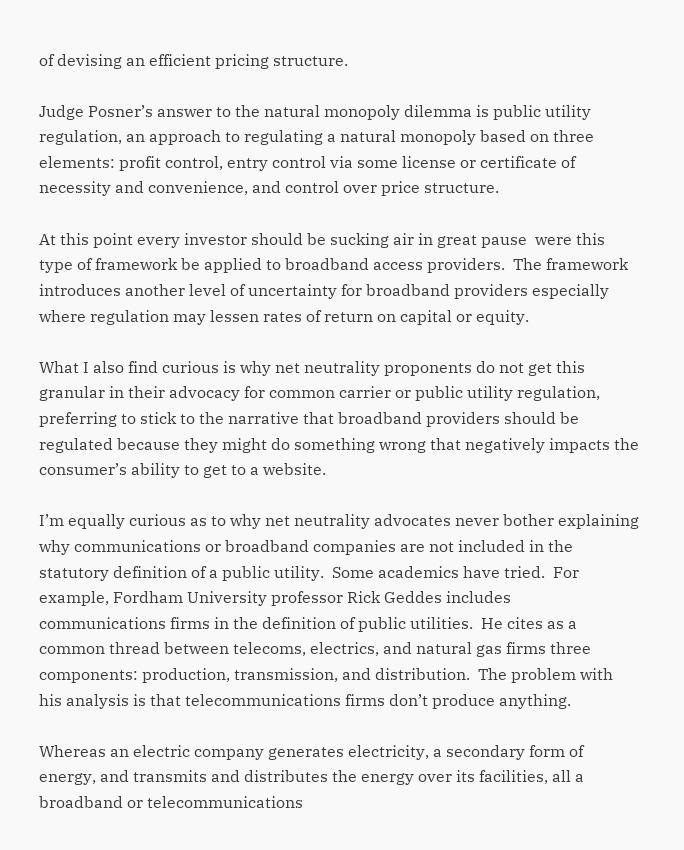of devising an efficient pricing structure.

Judge Posner’s answer to the natural monopoly dilemma is public utility regulation, an approach to regulating a natural monopoly based on three elements: profit control, entry control via some license or certificate of necessity and convenience, and control over price structure.

At this point every investor should be sucking air in great pause  were this type of framework be applied to broadband access providers.  The framework introduces another level of uncertainty for broadband providers especially where regulation may lessen rates of return on capital or equity.

What I also find curious is why net neutrality proponents do not get this granular in their advocacy for common carrier or public utility regulation, preferring to stick to the narrative that broadband providers should be regulated because they might do something wrong that negatively impacts the consumer’s ability to get to a website.

I’m equally curious as to why net neutrality advocates never bother explaining why communications or broadband companies are not included in the statutory definition of a public utility.  Some academics have tried.  For example, Fordham University professor Rick Geddes includes communications firms in the definition of public utilities.  He cites as a common thread between telecoms, electrics, and natural gas firms three components: production, transmission, and distribution.  The problem with his analysis is that telecommunications firms don’t produce anything.

Whereas an electric company generates electricity, a secondary form of energy, and transmits and distributes the energy over its facilities, all a broadband or telecommunications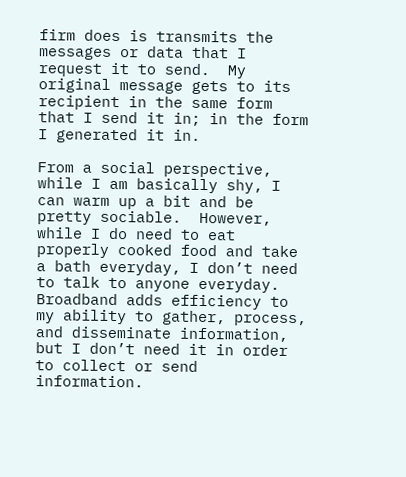firm does is transmits the messages or data that I request it to send.  My original message gets to its recipient in the same form that I send it in; in the form I generated it in.

From a social perspective, while I am basically shy, I can warm up a bit and be pretty sociable.  However, while I do need to eat properly cooked food and take a bath everyday, I don’t need to talk to anyone everyday.  Broadband adds efficiency to my ability to gather, process, and disseminate information, but I don’t need it in order to collect or send information.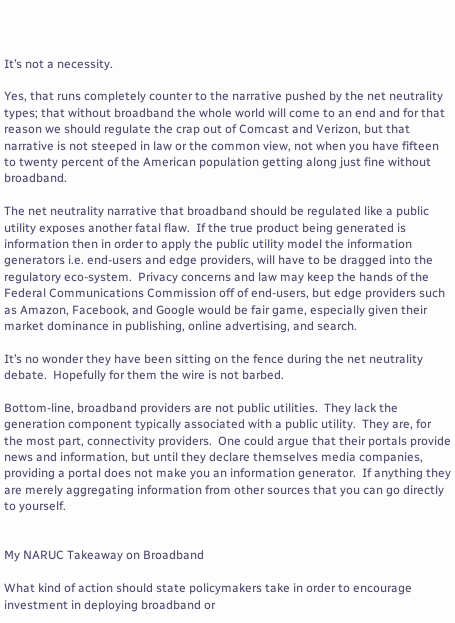It’s not a necessity.

Yes, that runs completely counter to the narrative pushed by the net neutrality types; that without broadband the whole world will come to an end and for that reason we should regulate the crap out of Comcast and Verizon, but that narrative is not steeped in law or the common view, not when you have fifteen to twenty percent of the American population getting along just fine without broadband.

The net neutrality narrative that broadband should be regulated like a public utility exposes another fatal flaw.  If the true product being generated is information then in order to apply the public utility model the information generators i.e. end-users and edge providers, will have to be dragged into the regulatory eco-system.  Privacy concerns and law may keep the hands of the Federal Communications Commission off of end-users, but edge providers such as Amazon, Facebook, and Google would be fair game, especially given their market dominance in publishing, online advertising, and search.

It’s no wonder they have been sitting on the fence during the net neutrality debate.  Hopefully for them the wire is not barbed.

Bottom-line, broadband providers are not public utilities.  They lack the generation component typically associated with a public utility.  They are, for the most part, connectivity providers.  One could argue that their portals provide news and information, but until they declare themselves media companies, providing a portal does not make you an information generator.  If anything they are merely aggregating information from other sources that you can go directly to yourself.


My NARUC Takeaway on Broadband

What kind of action should state policymakers take in order to encourage investment in deploying broadband or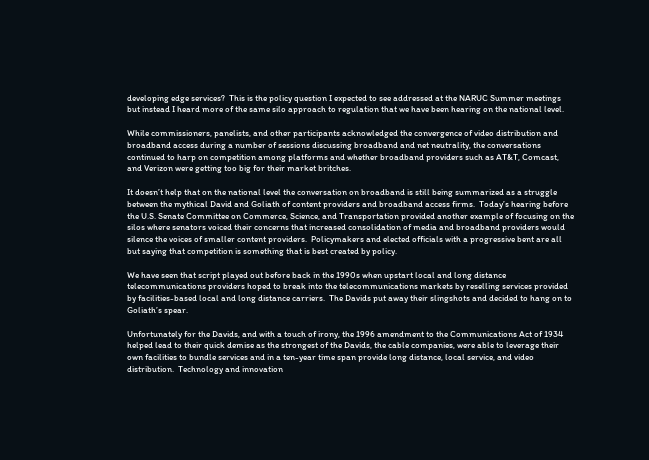developing edge services?  This is the policy question I expected to see addressed at the NARUC Summer meetings but instead I heard more of the same silo approach to regulation that we have been hearing on the national level.

While commissioners, panelists, and other participants acknowledged the convergence of video distribution and broadband access during a number of sessions discussing broadband and net neutrality, the conversations continued to harp on competition among platforms and whether broadband providers such as AT&T, Comcast, and Verizon were getting too big for their market britches.

It doesn’t help that on the national level the conversation on broadband is still being summarized as a struggle between the mythical David and Goliath of content providers and broadband access firms.  Today’s hearing before the U.S. Senate Committee on Commerce, Science, and Transportation provided another example of focusing on the silos where senators voiced their concerns that increased consolidation of media and broadband providers would silence the voices of smaller content providers.  Policymakers and elected officials with a progressive bent are all but saying that competition is something that is best created by policy.

We have seen that script played out before back in the 1990s when upstart local and long distance telecommunications providers hoped to break into the telecommunications markets by reselling services provided by facilities-based local and long distance carriers.  The Davids put away their slingshots and decided to hang on to Goliath’s spear.

Unfortunately for the Davids, and with a touch of irony, the 1996 amendment to the Communications Act of 1934 helped lead to their quick demise as the strongest of the Davids, the cable companies, were able to leverage their own facilities to bundle services and in a ten-year time span provide long distance, local service, and video distribution.  Technology and innovation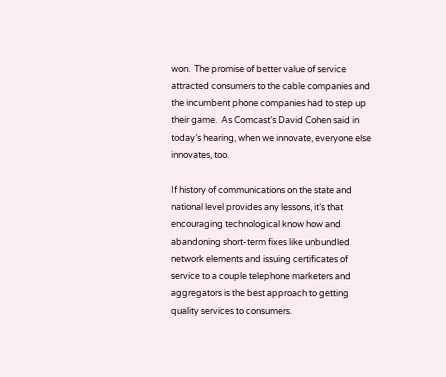won.  The promise of better value of service attracted consumers to the cable companies and the incumbent phone companies had to step up their game.  As Comcast’s David Cohen said in today’s hearing, when we innovate, everyone else innovates, too.

If history of communications on the state and national level provides any lessons, it’s that encouraging technological know how and abandoning short-term fixes like unbundled network elements and issuing certificates of service to a couple telephone marketers and aggregators is the best approach to getting quality services to consumers.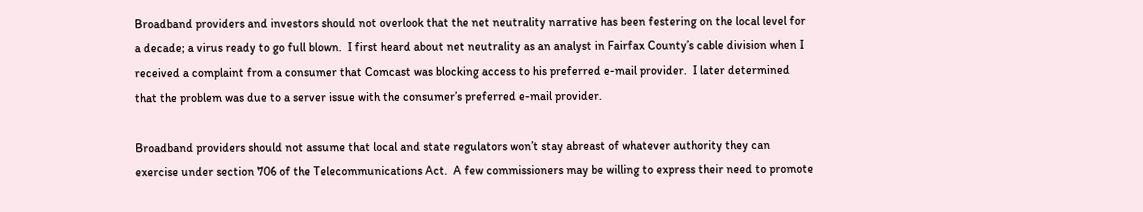Broadband providers and investors should not overlook that the net neutrality narrative has been festering on the local level for a decade; a virus ready to go full blown.  I first heard about net neutrality as an analyst in Fairfax County’s cable division when I received a complaint from a consumer that Comcast was blocking access to his preferred e-mail provider.  I later determined that the problem was due to a server issue with the consumer’s preferred e-mail provider.

Broadband providers should not assume that local and state regulators won’t stay abreast of whatever authority they can exercise under section 706 of the Telecommunications Act.  A few commissioners may be willing to express their need to promote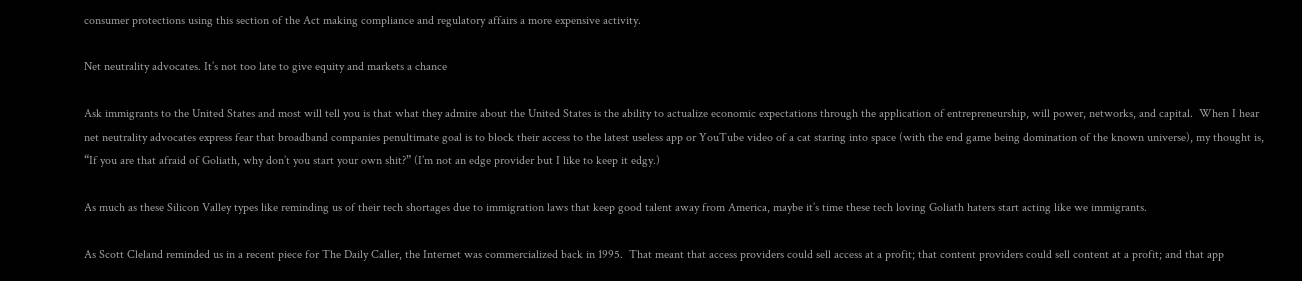consumer protections using this section of the Act making compliance and regulatory affairs a more expensive activity.

Net neutrality advocates. It’s not too late to give equity and markets a chance

Ask immigrants to the United States and most will tell you is that what they admire about the United States is the ability to actualize economic expectations through the application of entrepreneurship, will power, networks, and capital.  When I hear net neutrality advocates express fear that broadband companies penultimate goal is to block their access to the latest useless app or YouTube video of a cat staring into space (with the end game being domination of the known universe), my thought is, “If you are that afraid of Goliath, why don’t you start your own shit?” (I’m not an edge provider but I like to keep it edgy.)

As much as these Silicon Valley types like reminding us of their tech shortages due to immigration laws that keep good talent away from America, maybe it’s time these tech loving Goliath haters start acting like we immigrants.

As Scott Cleland reminded us in a recent piece for The Daily Caller, the Internet was commercialized back in 1995.  That meant that access providers could sell access at a profit; that content providers could sell content at a profit; and that app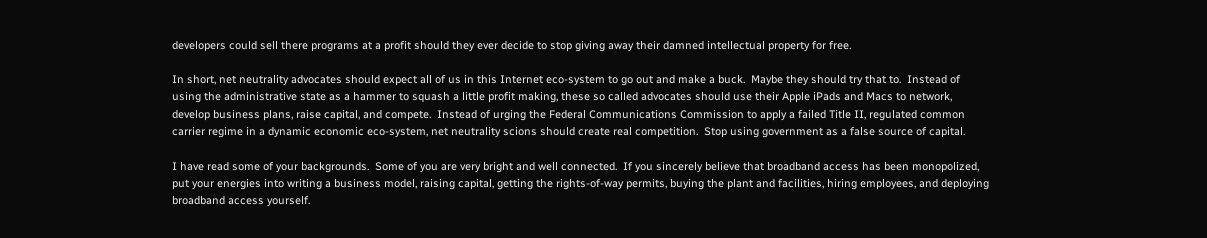developers could sell there programs at a profit should they ever decide to stop giving away their damned intellectual property for free.

In short, net neutrality advocates should expect all of us in this Internet eco-system to go out and make a buck.  Maybe they should try that to.  Instead of using the administrative state as a hammer to squash a little profit making, these so called advocates should use their Apple iPads and Macs to network, develop business plans, raise capital, and compete.  Instead of urging the Federal Communications Commission to apply a failed Title II, regulated common carrier regime in a dynamic economic eco-system, net neutrality scions should create real competition.  Stop using government as a false source of capital.

I have read some of your backgrounds.  Some of you are very bright and well connected.  If you sincerely believe that broadband access has been monopolized, put your energies into writing a business model, raising capital, getting the rights-of-way permits, buying the plant and facilities, hiring employees, and deploying broadband access yourself.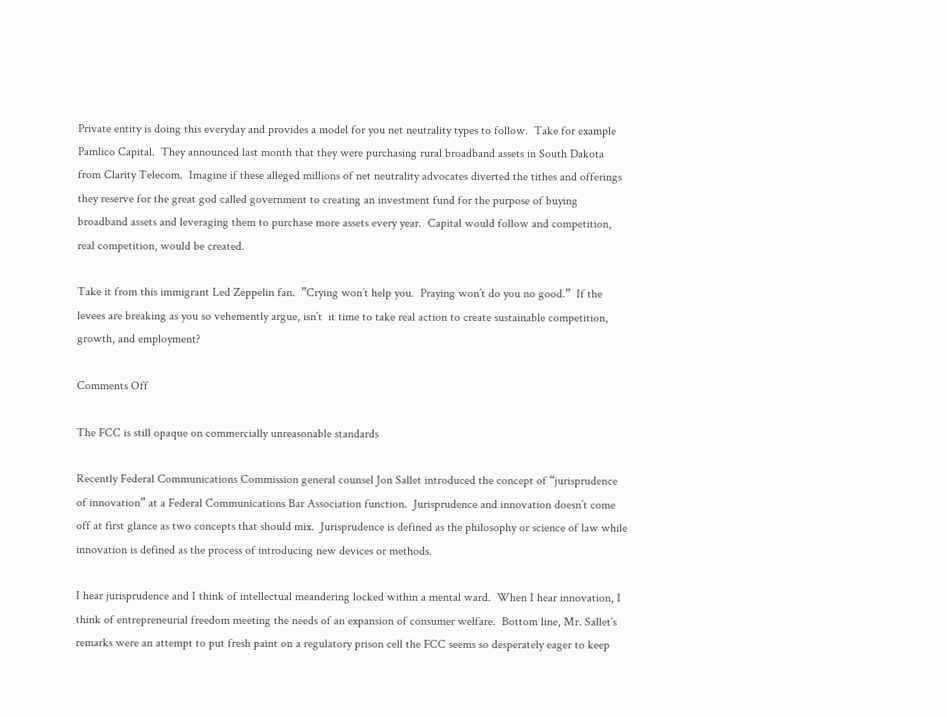Private entity is doing this everyday and provides a model for you net neutrality types to follow.  Take for example Pamlico Capital.  They announced last month that they were purchasing rural broadband assets in South Dakota from Clarity Telecom.  Imagine if these alleged millions of net neutrality advocates diverted the tithes and offerings they reserve for the great god called government to creating an investment fund for the purpose of buying broadband assets and leveraging them to purchase more assets every year.  Capital would follow and competition, real competition, would be created.

Take it from this immigrant Led Zeppelin fan.  ”Crying won’t help you.  Praying won’t do you no good.”  If the levees are breaking as you so vehemently argue, isn’t  it time to take real action to create sustainable competition, growth, and employment?

Comments Off

The FCC is still opaque on commercially unreasonable standards

Recently Federal Communications Commission general counsel Jon Sallet introduced the concept of “jurisprudence of innovation” at a Federal Communications Bar Association function.  Jurisprudence and innovation doesn’t come off at first glance as two concepts that should mix.  Jurisprudence is defined as the philosophy or science of law while innovation is defined as the process of introducing new devices or methods.

I hear jurisprudence and I think of intellectual meandering locked within a mental ward.  When I hear innovation, I think of entrepreneurial freedom meeting the needs of an expansion of consumer welfare.  Bottom line, Mr. Sallet’s remarks were an attempt to put fresh paint on a regulatory prison cell the FCC seems so desperately eager to keep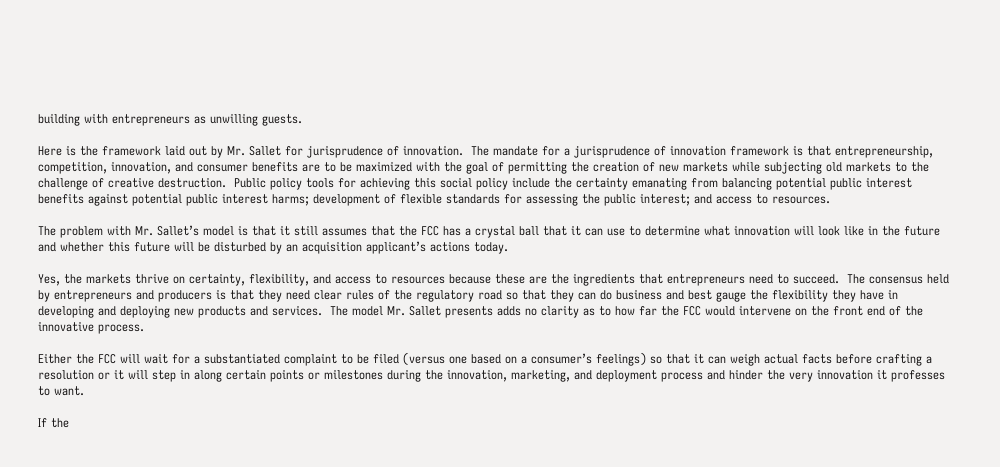building with entrepreneurs as unwilling guests.

Here is the framework laid out by Mr. Sallet for jurisprudence of innovation.  The mandate for a jurisprudence of innovation framework is that entrepreneurship, competition, innovation, and consumer benefits are to be maximized with the goal of permitting the creation of new markets while subjecting old markets to the challenge of creative destruction.  Public policy tools for achieving this social policy include the certainty emanating from balancing potential public interest benefits against potential public interest harms; development of flexible standards for assessing the public interest; and access to resources.

The problem with Mr. Sallet’s model is that it still assumes that the FCC has a crystal ball that it can use to determine what innovation will look like in the future and whether this future will be disturbed by an acquisition applicant’s actions today.

Yes, the markets thrive on certainty, flexibility, and access to resources because these are the ingredients that entrepreneurs need to succeed.  The consensus held by entrepreneurs and producers is that they need clear rules of the regulatory road so that they can do business and best gauge the flexibility they have in developing and deploying new products and services.  The model Mr. Sallet presents adds no clarity as to how far the FCC would intervene on the front end of the innovative process.

Either the FCC will wait for a substantiated complaint to be filed (versus one based on a consumer’s feelings) so that it can weigh actual facts before crafting a resolution or it will step in along certain points or milestones during the innovation, marketing, and deployment process and hinder the very innovation it professes to want.

If the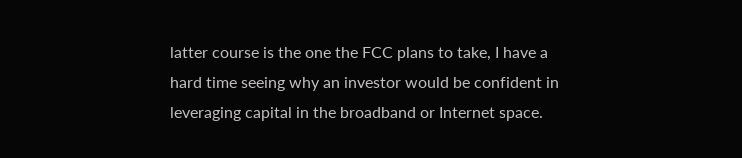latter course is the one the FCC plans to take, I have a hard time seeing why an investor would be confident in leveraging capital in the broadband or Internet space.